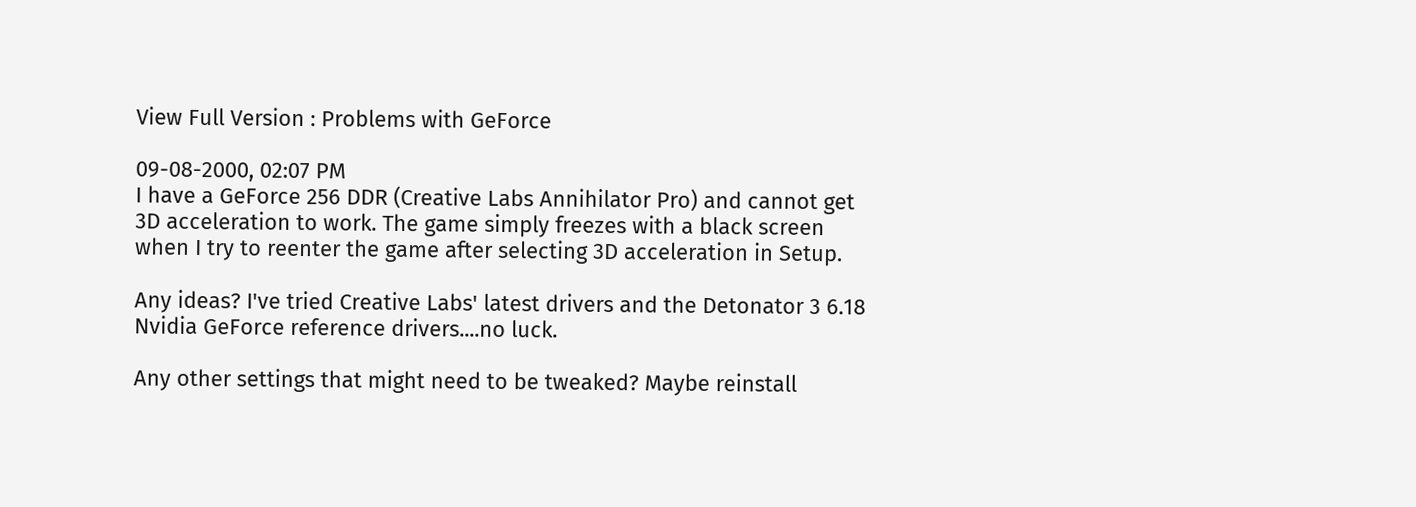View Full Version : Problems with GeForce

09-08-2000, 02:07 PM
I have a GeForce 256 DDR (Creative Labs Annihilator Pro) and cannot get 3D acceleration to work. The game simply freezes with a black screen when I try to reenter the game after selecting 3D acceleration in Setup.

Any ideas? I've tried Creative Labs' latest drivers and the Detonator 3 6.18 Nvidia GeForce reference drivers....no luck.

Any other settings that might need to be tweaked? Maybe reinstall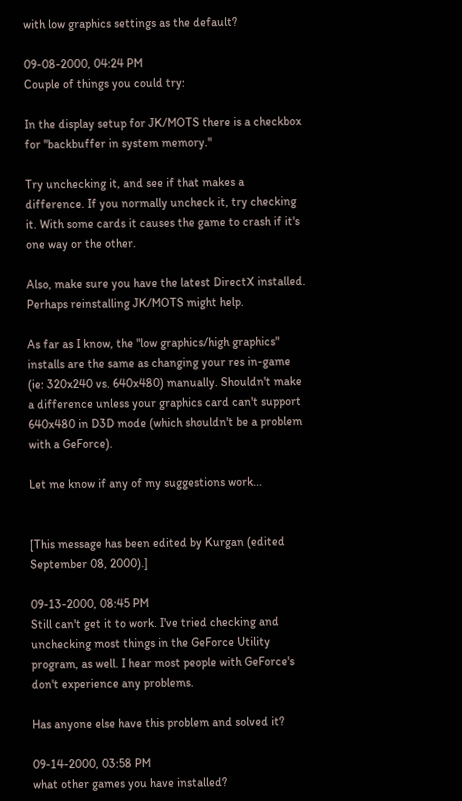with low graphics settings as the default?

09-08-2000, 04:24 PM
Couple of things you could try:

In the display setup for JK/MOTS there is a checkbox for "backbuffer in system memory."

Try unchecking it, and see if that makes a difference. If you normally uncheck it, try checking it. With some cards it causes the game to crash if it's one way or the other.

Also, make sure you have the latest DirectX installed. Perhaps reinstalling JK/MOTS might help.

As far as I know, the "low graphics/high graphics" installs are the same as changing your res in-game (ie: 320x240 vs. 640x480) manually. Shouldn't make a difference unless your graphics card can't support 640x480 in D3D mode (which shouldn't be a problem with a GeForce).

Let me know if any of my suggestions work...


[This message has been edited by Kurgan (edited September 08, 2000).]

09-13-2000, 08:45 PM
Still can't get it to work. I've tried checking and unchecking most things in the GeForce Utility program, as well. I hear most people with GeForce's don't experience any problems.

Has anyone else have this problem and solved it?

09-14-2000, 03:58 PM
what other games you have installed?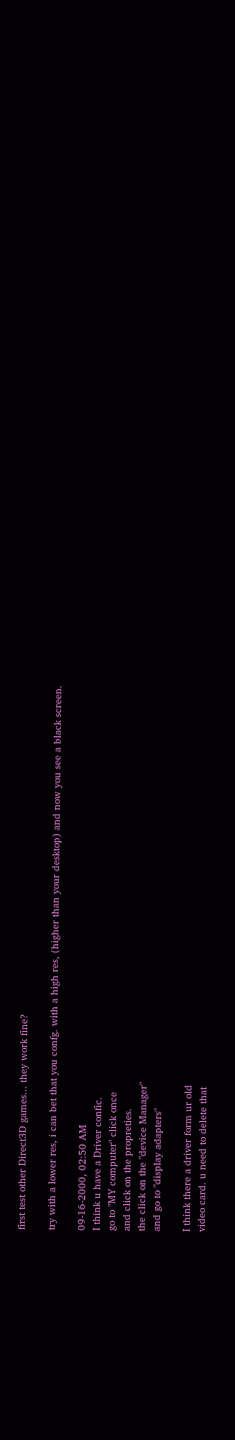first test other Direct3D games... they work fine?

try with a lower res, i can bet that you confg. with a high res, (higher than your desktop) and now you see a black screen.

09-16-2000, 02:50 AM
I think u have a Driver confic.
go to "MY computer" click once
and click on the propreties.
the click on the "device Manager"
and go to "display adapters"

I think there a driver form ur old
video card. u need to delete that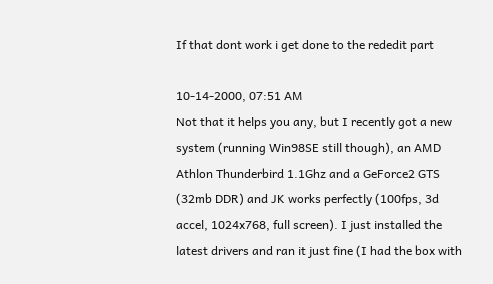If that dont work i get done to the rededit part

10-14-2000, 07:51 AM
Not that it helps you any, but I recently got a new system (running Win98SE still though), an AMD Athlon Thunderbird 1.1Ghz and a GeForce2 GTS (32mb DDR) and JK works perfectly (100fps, 3d accel, 1024x768, full screen). I just installed the latest drivers and ran it just fine (I had the box with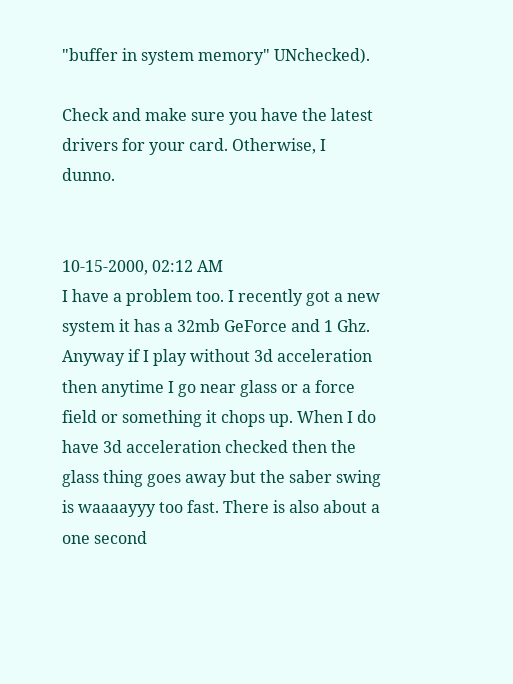"buffer in system memory" UNchecked).

Check and make sure you have the latest drivers for your card. Otherwise, I dunno.


10-15-2000, 02:12 AM
I have a problem too. I recently got a new system it has a 32mb GeForce and 1 Ghz. Anyway if I play without 3d acceleration then anytime I go near glass or a force field or something it chops up. When I do have 3d acceleration checked then the glass thing goes away but the saber swing is waaaayyy too fast. There is also about a one second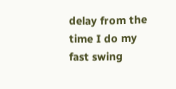delay from the time I do my fast swing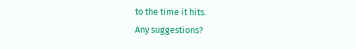to the time it hits.
Any suggestions?